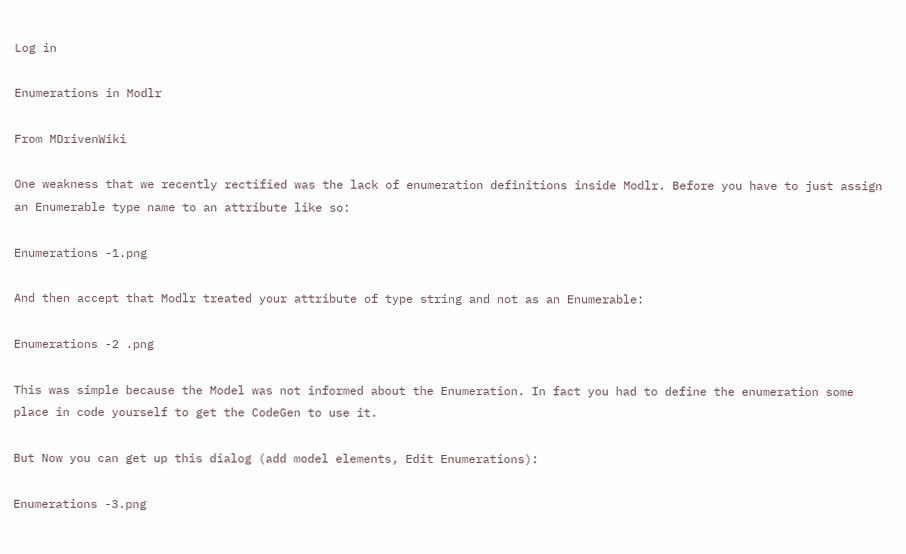Log in

Enumerations in Modlr

From MDrivenWiki

One weakness that we recently rectified was the lack of enumeration definitions inside Modlr. Before you have to just assign an Enumerable type name to an attribute like so:

Enumerations -1.png

And then accept that Modlr treated your attribute of type string and not as an Enumerable:

Enumerations -2 .png

This was simple because the Model was not informed about the Enumeration. In fact you had to define the enumeration some place in code yourself to get the CodeGen to use it.

But Now you can get up this dialog (add model elements, Edit Enumerations):

Enumerations -3.png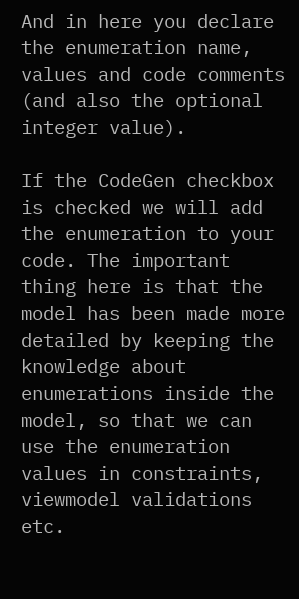And in here you declare the enumeration name, values and code comments (and also the optional integer value).

If the CodeGen checkbox is checked we will add the enumeration to your code. The important thing here is that the model has been made more detailed by keeping the knowledge about enumerations inside the model, so that we can use the enumeration values in constraints, viewmodel validations etc.